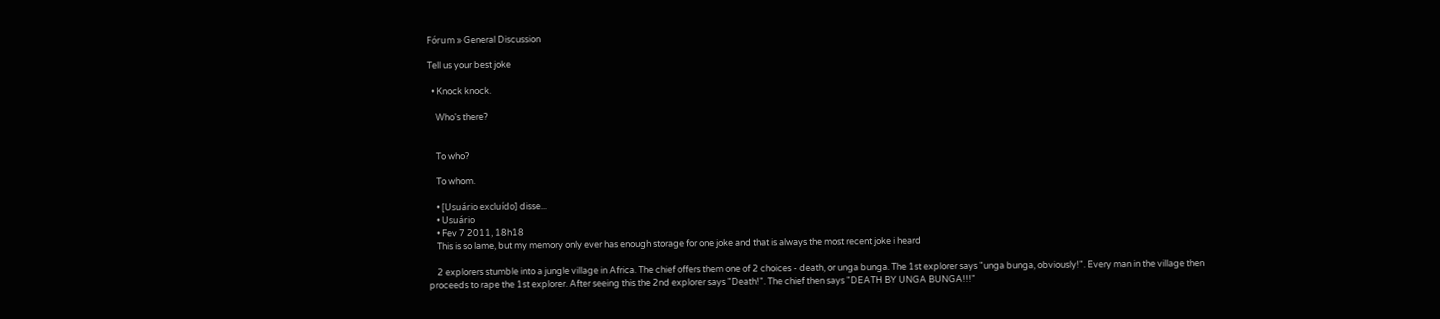Fórum » General Discussion

Tell us your best joke

  • Knock knock.

    Who's there?


    To who?

    To whom.

    • [Usuário excluído] disse...
    • Usuário
    • Fev 7 2011, 18h18
    This is so lame, but my memory only ever has enough storage for one joke and that is always the most recent joke i heard

    2 explorers stumble into a jungle village in Africa. The chief offers them one of 2 choices - death, or unga bunga. The 1st explorer says "unga bunga, obviously!". Every man in the village then proceeds to rape the 1st explorer. After seeing this the 2nd explorer says "Death!". The chief then says "DEATH BY UNGA BUNGA!!!"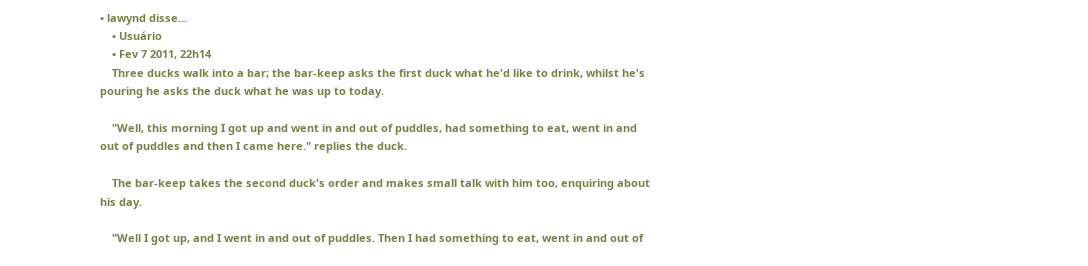• lawynd disse...
    • Usuário
    • Fev 7 2011, 22h14
    Three ducks walk into a bar; the bar-keep asks the first duck what he'd like to drink, whilst he's pouring he asks the duck what he was up to today.

    "Well, this morning I got up and went in and out of puddles, had something to eat, went in and out of puddles and then I came here." replies the duck.

    The bar-keep takes the second duck's order and makes small talk with him too, enquiring about his day.

    "Well I got up, and I went in and out of puddles. Then I had something to eat, went in and out of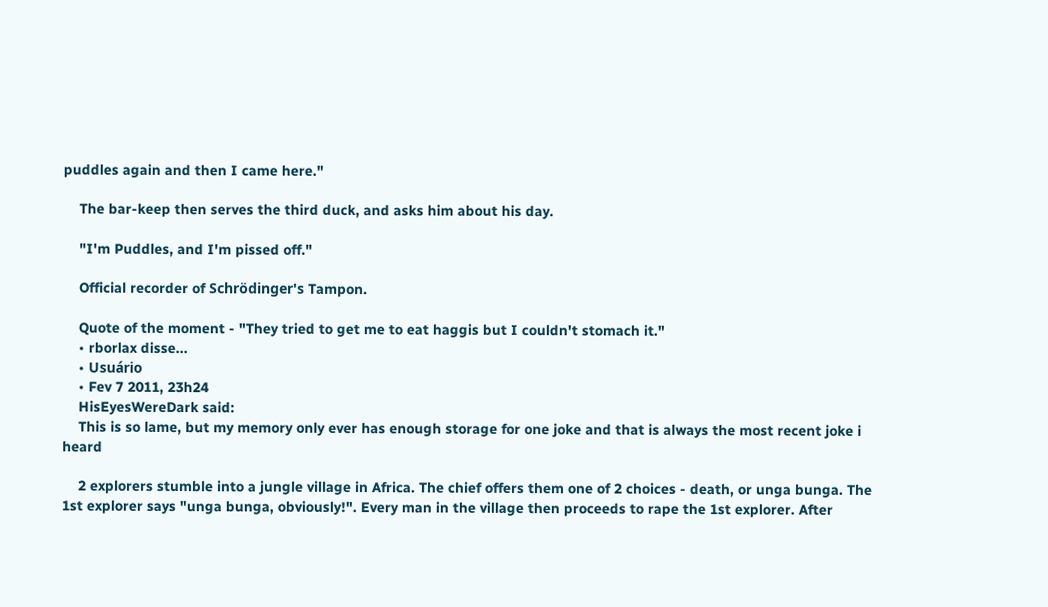puddles again and then I came here."

    The bar-keep then serves the third duck, and asks him about his day.

    "I'm Puddles, and I'm pissed off."

    Official recorder of Schrödinger's Tampon.

    Quote of the moment - "They tried to get me to eat haggis but I couldn't stomach it."
    • rborlax disse...
    • Usuário
    • Fev 7 2011, 23h24
    HisEyesWereDark said:
    This is so lame, but my memory only ever has enough storage for one joke and that is always the most recent joke i heard

    2 explorers stumble into a jungle village in Africa. The chief offers them one of 2 choices - death, or unga bunga. The 1st explorer says "unga bunga, obviously!". Every man in the village then proceeds to rape the 1st explorer. After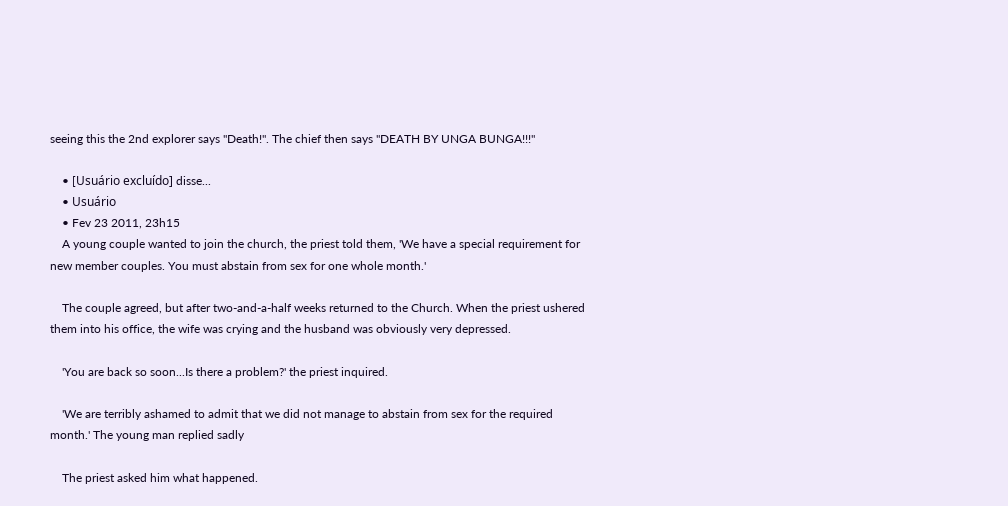seeing this the 2nd explorer says "Death!". The chief then says "DEATH BY UNGA BUNGA!!!"

    • [Usuário excluído] disse...
    • Usuário
    • Fev 23 2011, 23h15
    A young couple wanted to join the church, the priest told them, 'We have a special requirement for new member couples. You must abstain from sex for one whole month.'

    The couple agreed, but after two-and-a-half weeks returned to the Church. When the priest ushered them into his office, the wife was crying and the husband was obviously very depressed.

    'You are back so soon...Is there a problem?' the priest inquired.

    'We are terribly ashamed to admit that we did not manage to abstain from sex for the required month.' The young man replied sadly

    The priest asked him what happened.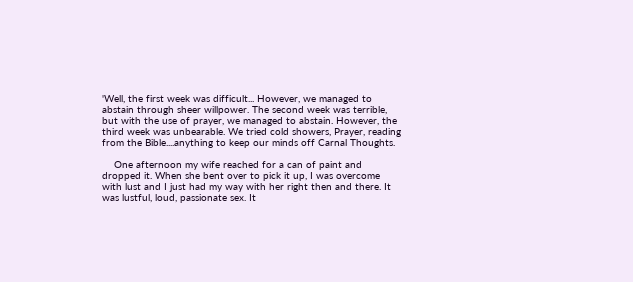'Well, the first week was difficult... However, we managed to abstain through sheer willpower. The second week was terrible, but with the use of prayer, we managed to abstain. However, the third week was unbearable. We tried cold showers, Prayer, reading from the Bible....anything to keep our minds off Carnal Thoughts.

    One afternoon my wife reached for a can of paint and dropped it. When she bent over to pick it up, I was overcome with lust and I just had my way with her right then and there. It was lustful, loud, passionate sex. It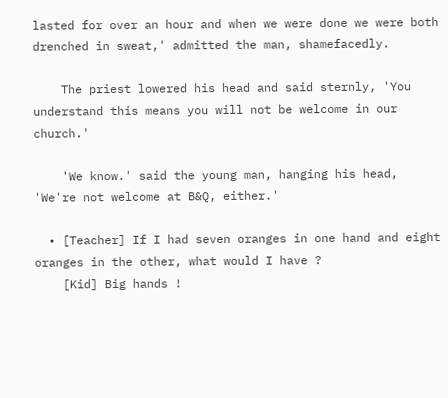lasted for over an hour and when we were done we were both drenched in sweat,' admitted the man, shamefacedly.

    The priest lowered his head and said sternly, 'You understand this means you will not be welcome in our church.'

    'We know.' said the young man, hanging his head, 'We're not welcome at B&Q, either.'

  • [Teacher] If I had seven oranges in one hand and eight oranges in the other, what would I have ?
    [Kid] Big hands !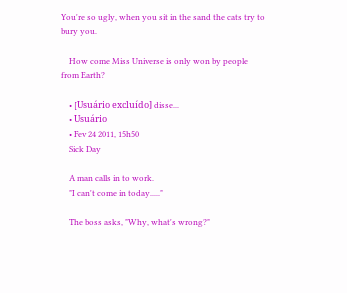You're so ugly, when you sit in the sand the cats try to bury you.

    How come Miss Universe is only won by people from Earth?

    • [Usuário excluído] disse...
    • Usuário
    • Fev 24 2011, 15h50
    Sick Day

    A man calls in to work.
    "I can't come in today....."

    The boss asks, "Why, what's wrong?"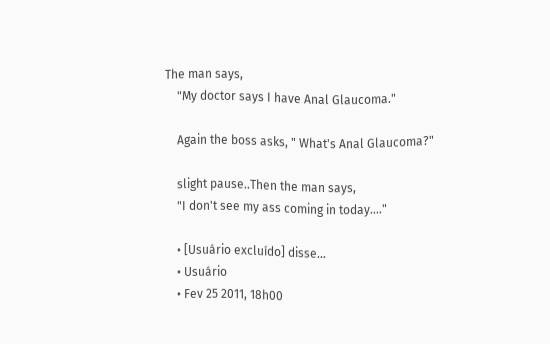The man says,
    "My doctor says I have Anal Glaucoma."

    Again the boss asks, " What's Anal Glaucoma?"

    slight pause..Then the man says,
    "I don't see my ass coming in today...."

    • [Usuário excluído] disse...
    • Usuário
    • Fev 25 2011, 18h00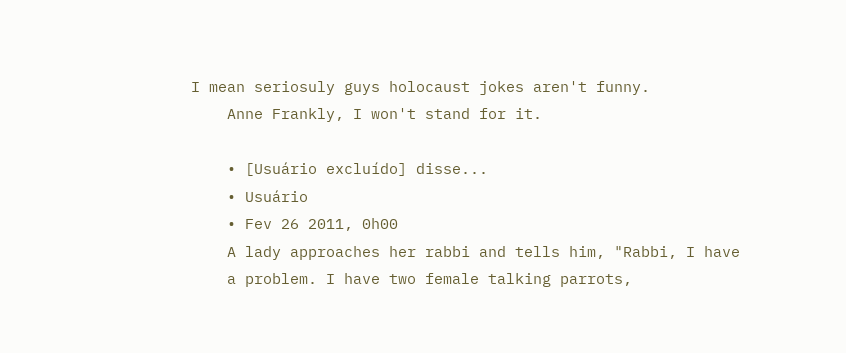I mean seriosuly guys holocaust jokes aren't funny.
    Anne Frankly, I won't stand for it.

    • [Usuário excluído] disse...
    • Usuário
    • Fev 26 2011, 0h00
    A lady approaches her rabbi and tells him, "Rabbi, I have
    a problem. I have two female talking parrots,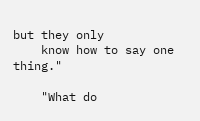but they only
    know how to say one thing."

    "What do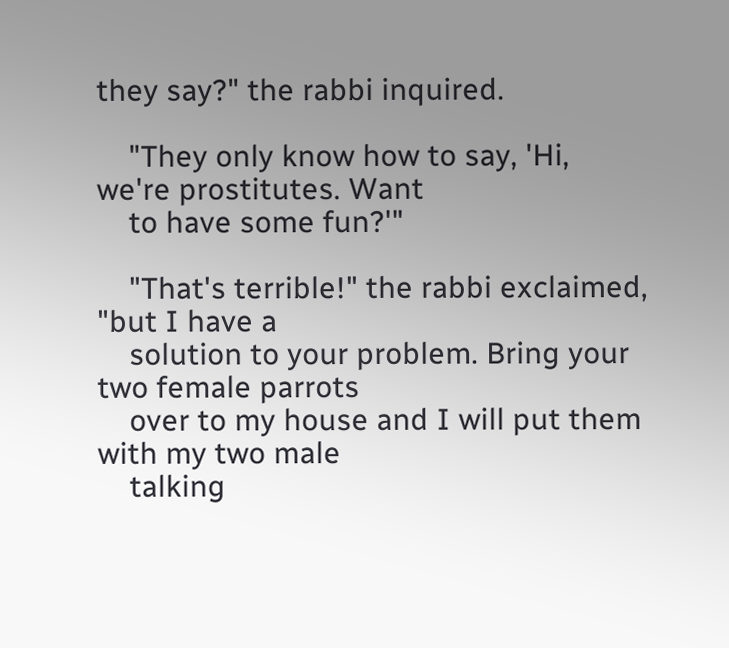they say?" the rabbi inquired.

    "They only know how to say, 'Hi, we're prostitutes. Want
    to have some fun?'"

    "That's terrible!" the rabbi exclaimed, "but I have a
    solution to your problem. Bring your two female parrots
    over to my house and I will put them with my two male
    talking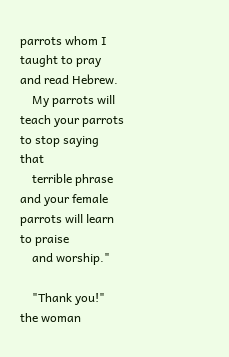parrots whom I taught to pray and read Hebrew.
    My parrots will teach your parrots to stop saying that
    terrible phrase and your female parrots will learn to praise
    and worship."

    "Thank you!" the woman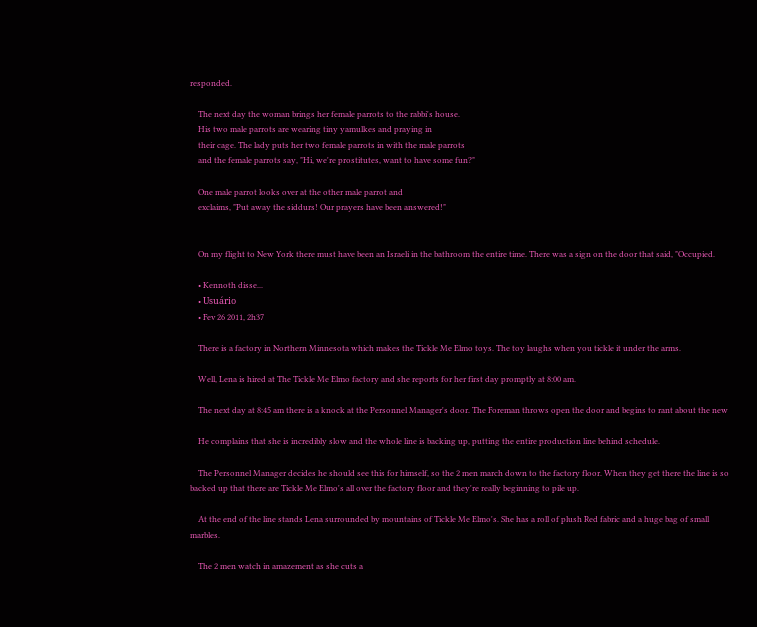responded.

    The next day the woman brings her female parrots to the rabbi's house.
    His two male parrots are wearing tiny yamulkes and praying in
    their cage. The lady puts her two female parrots in with the male parrots
    and the female parrots say, "Hi, we're prostitutes, want to have some fun?"

    One male parrot looks over at the other male parrot and
    exclaims, "Put away the siddurs! Our prayers have been answered!"


    On my flight to New York there must have been an Israeli in the bathroom the entire time. There was a sign on the door that said, "Occupied.

    • Kennoth disse...
    • Usuário
    • Fev 26 2011, 2h37

    There is a factory in Northern Minnesota which makes the Tickle Me Elmo toys. The toy laughs when you tickle it under the arms.

    Well, Lena is hired at The Tickle Me Elmo factory and she reports for her first day promptly at 8:00 am.

    The next day at 8:45 am there is a knock at the Personnel Manager's door. The Foreman throws open the door and begins to rant about the new

    He complains that she is incredibly slow and the whole line is backing up, putting the entire production line behind schedule.

    The Personnel Manager decides he should see this for himself, so the 2 men march down to the factory floor. When they get there the line is so backed up that there are Tickle Me Elmo's all over the factory floor and they're really beginning to pile up.

    At the end of the line stands Lena surrounded by mountains of Tickle Me Elmo's. She has a roll of plush Red fabric and a huge bag of small marbles.

    The 2 men watch in amazement as she cuts a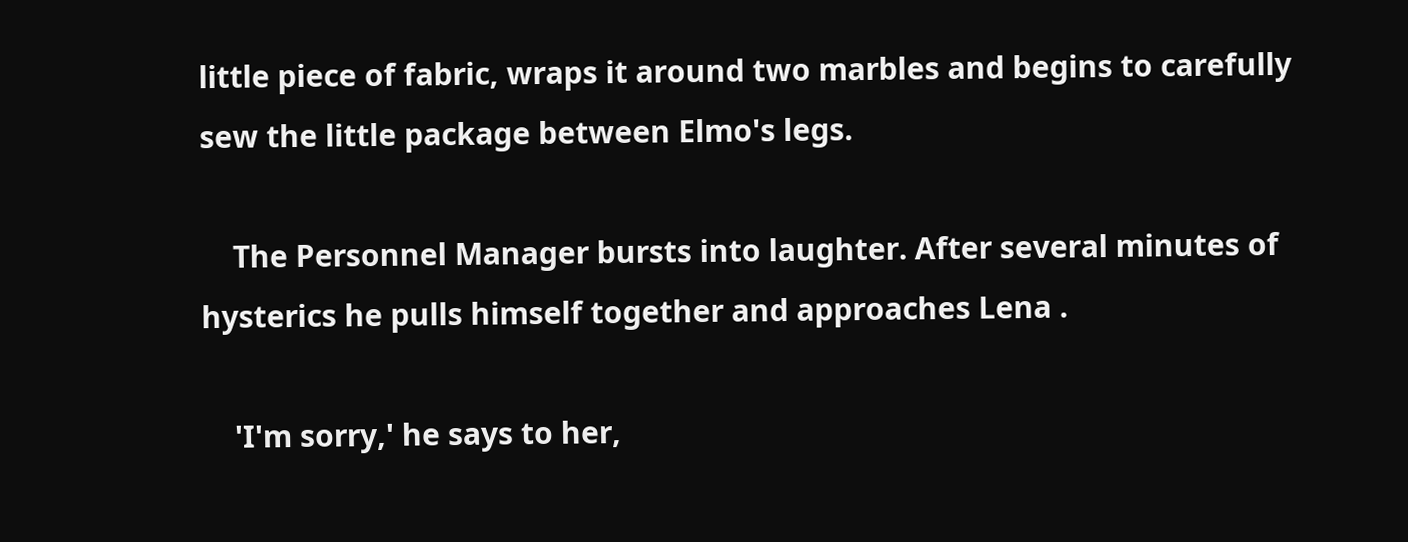little piece of fabric, wraps it around two marbles and begins to carefully sew the little package between Elmo's legs.

    The Personnel Manager bursts into laughter. After several minutes of hysterics he pulls himself together and approaches Lena .

    'I'm sorry,' he says to her,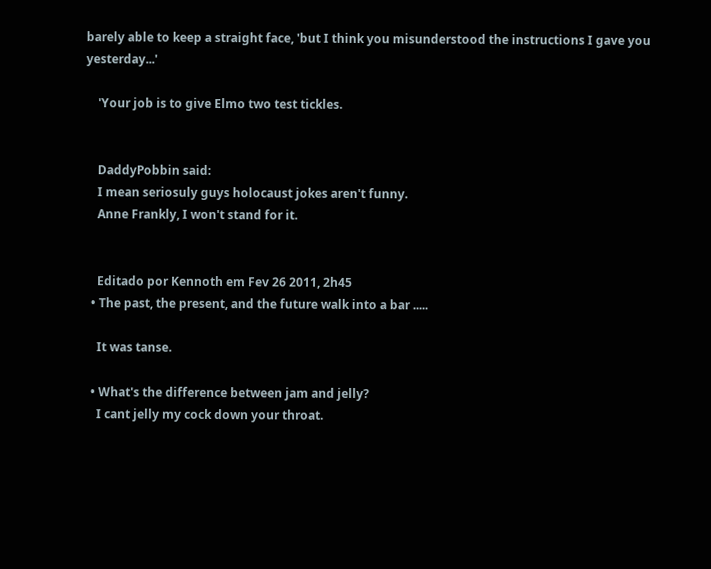barely able to keep a straight face, 'but I think you misunderstood the instructions I gave you yesterday...'

    'Your job is to give Elmo two test tickles.


    DaddyPobbin said:
    I mean seriosuly guys holocaust jokes aren't funny.
    Anne Frankly, I won't stand for it.


    Editado por Kennoth em Fev 26 2011, 2h45
  • The past, the present, and the future walk into a bar .....

    It was tanse.

  • What's the difference between jam and jelly?
    I cant jelly my cock down your throat.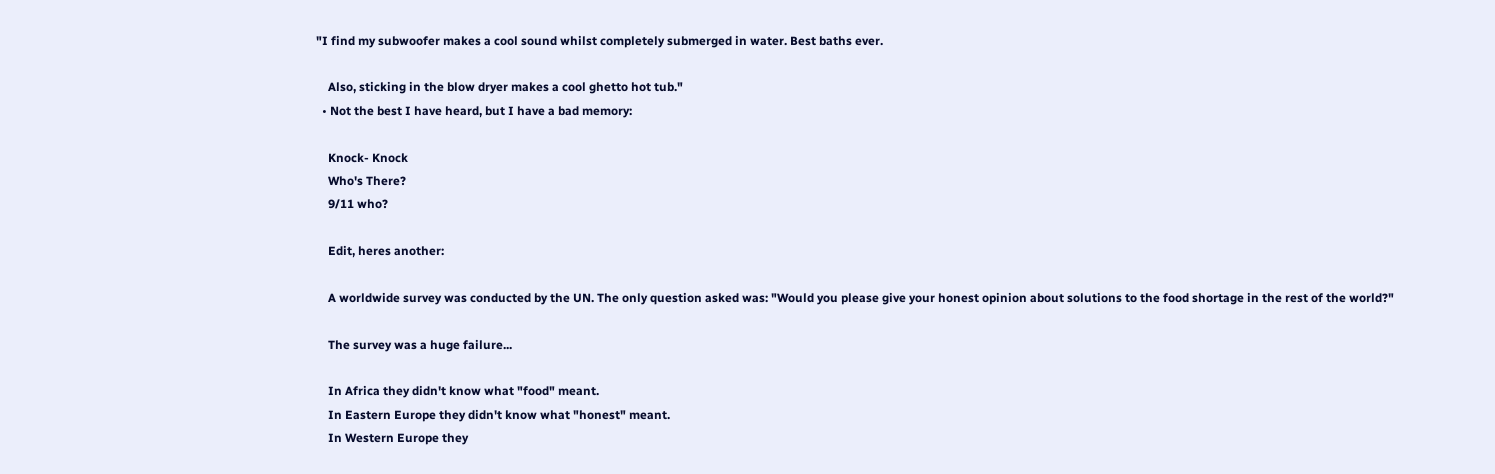"I find my subwoofer makes a cool sound whilst completely submerged in water. Best baths ever.

    Also, sticking in the blow dryer makes a cool ghetto hot tub."
  • Not the best I have heard, but I have a bad memory:

    Knock- Knock
    Who's There?
    9/11 who?

    Edit, heres another:

    A worldwide survey was conducted by the UN. The only question asked was: "Would you please give your honest opinion about solutions to the food shortage in the rest of the world?"

    The survey was a huge failure...

    In Africa they didn't know what "food" meant.
    In Eastern Europe they didn't know what "honest" meant.
    In Western Europe they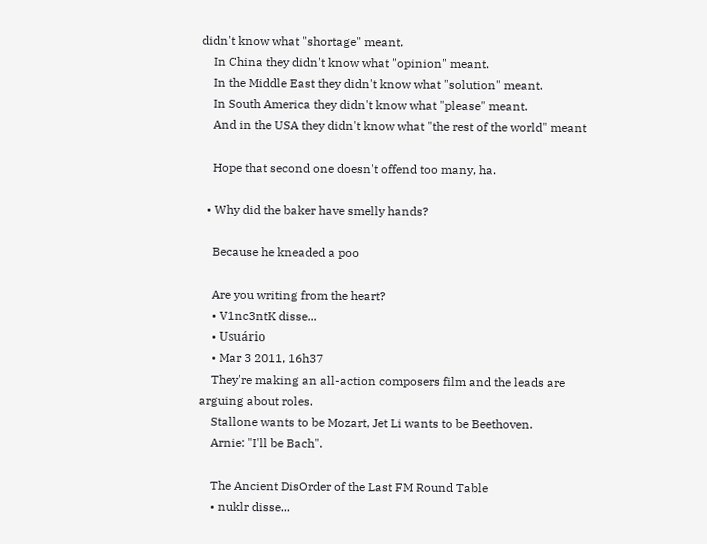didn't know what "shortage" meant.
    In China they didn't know what "opinion" meant.
    In the Middle East they didn't know what "solution" meant.
    In South America they didn't know what "please" meant.
    And in the USA they didn't know what "the rest of the world" meant

    Hope that second one doesn't offend too many, ha.

  • Why did the baker have smelly hands?

    Because he kneaded a poo

    Are you writing from the heart?
    • V1nc3ntK disse...
    • Usuário
    • Mar 3 2011, 16h37
    They're making an all-action composers film and the leads are arguing about roles.
    Stallone wants to be Mozart, Jet Li wants to be Beethoven.
    Arnie: "I'll be Bach".

    The Ancient DisOrder of the Last FM Round Table
    • nuklr disse...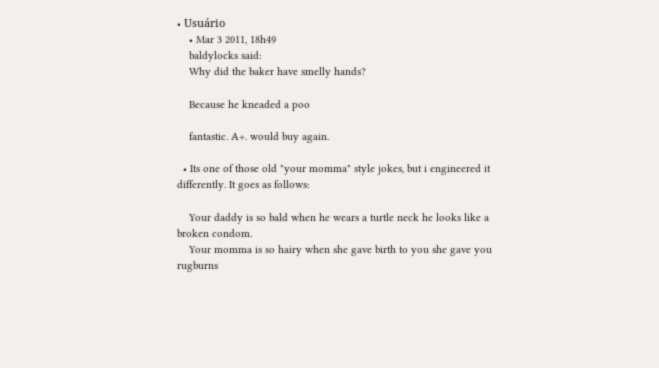• Usuário
    • Mar 3 2011, 18h49
    baldylocks said:
    Why did the baker have smelly hands?

    Because he kneaded a poo

    fantastic. A+. would buy again.

  • Its one of those old "your momma" style jokes, but i engineered it differently. It goes as follows:

    Your daddy is so bald when he wears a turtle neck he looks like a broken condom.
    Your momma is so hairy when she gave birth to you she gave you rugburns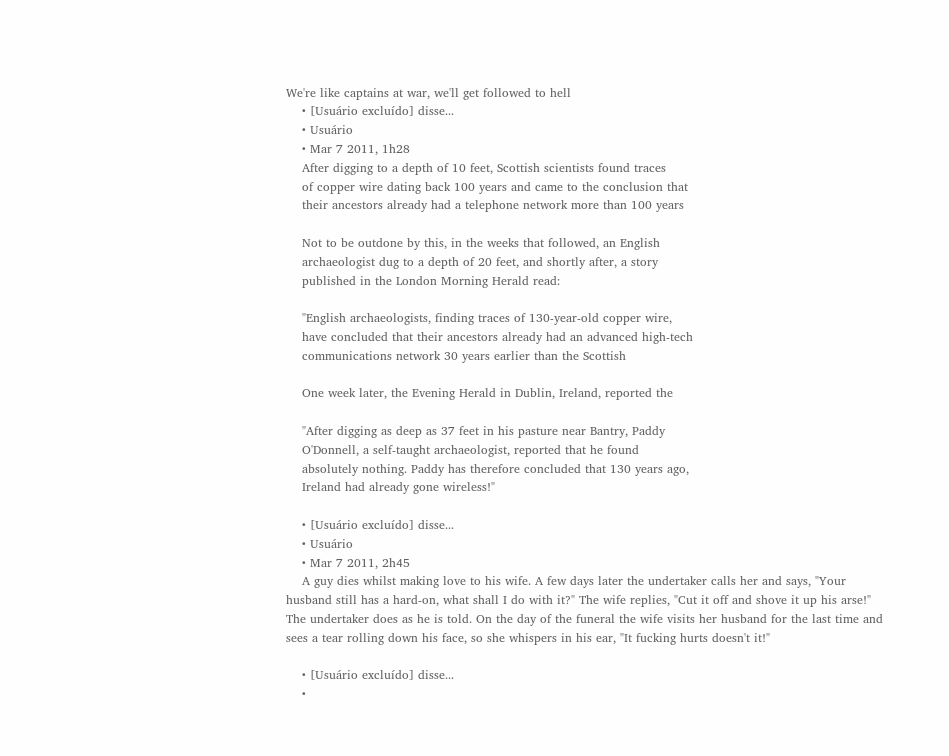We're like captains at war, we'll get followed to hell
    • [Usuário excluído] disse...
    • Usuário
    • Mar 7 2011, 1h28
    After digging to a depth of 10 feet, Scottish scientists found traces
    of copper wire dating back 100 years and came to the conclusion that
    their ancestors already had a telephone network more than 100 years

    Not to be outdone by this, in the weeks that followed, an English
    archaeologist dug to a depth of 20 feet, and shortly after, a story
    published in the London Morning Herald read:

    "English archaeologists, finding traces of 130-year-old copper wire,
    have concluded that their ancestors already had an advanced high-tech
    communications network 30 years earlier than the Scottish

    One week later, the Evening Herald in Dublin, Ireland, reported the

    "After digging as deep as 37 feet in his pasture near Bantry, Paddy
    O'Donnell, a self-taught archaeologist, reported that he found
    absolutely nothing. Paddy has therefore concluded that 130 years ago,
    Ireland had already gone wireless!"

    • [Usuário excluído] disse...
    • Usuário
    • Mar 7 2011, 2h45
    A guy dies whilst making love to his wife. A few days later the undertaker calls her and says, "Your husband still has a hard-on, what shall I do with it?" The wife replies, "Cut it off and shove it up his arse!" The undertaker does as he is told. On the day of the funeral the wife visits her husband for the last time and sees a tear rolling down his face, so she whispers in his ear, "It fucking hurts doesn't it!"

    • [Usuário excluído] disse...
    •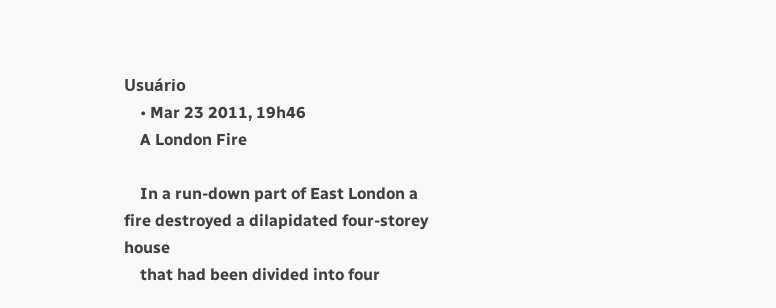Usuário
    • Mar 23 2011, 19h46
    A London Fire

    In a run-down part of East London a fire destroyed a dilapidated four-storey house
    that had been divided into four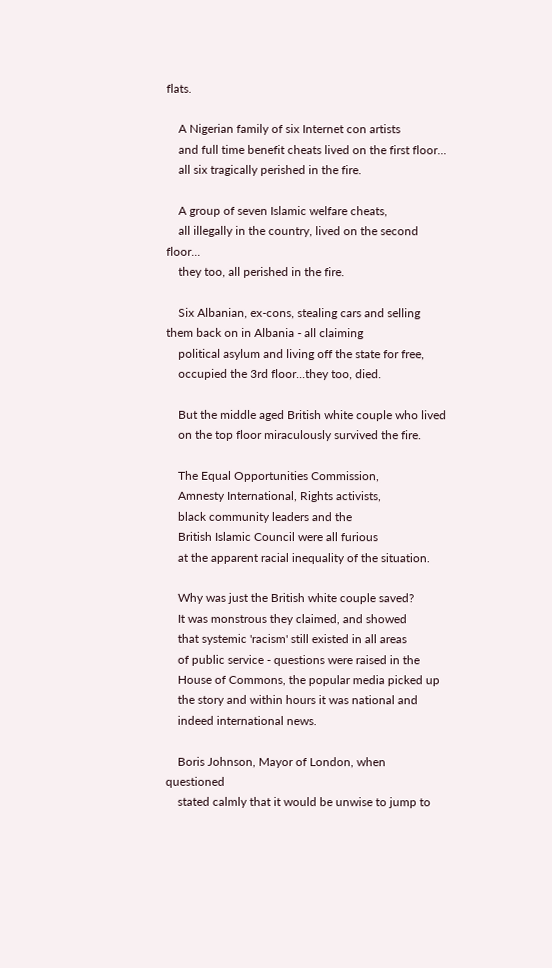flats.

    A Nigerian family of six Internet con artists
    and full time benefit cheats lived on the first floor...
    all six tragically perished in the fire.

    A group of seven Islamic welfare cheats,
    all illegally in the country, lived on the second floor...
    they too, all perished in the fire.

    Six Albanian, ex-cons, stealing cars and selling them back on in Albania - all claiming
    political asylum and living off the state for free,
    occupied the 3rd floor...they too, died.

    But the middle aged British white couple who lived
    on the top floor miraculously survived the fire.

    The Equal Opportunities Commission,
    Amnesty International, Rights activists,
    black community leaders and the
    British Islamic Council were all furious
    at the apparent racial inequality of the situation.

    Why was just the British white couple saved?
    It was monstrous they claimed, and showed
    that systemic 'racism' still existed in all areas
    of public service - questions were raised in the
    House of Commons, the popular media picked up
    the story and within hours it was national and
    indeed international news.

    Boris Johnson, Mayor of London, when questioned
    stated calmly that it would be unwise to jump to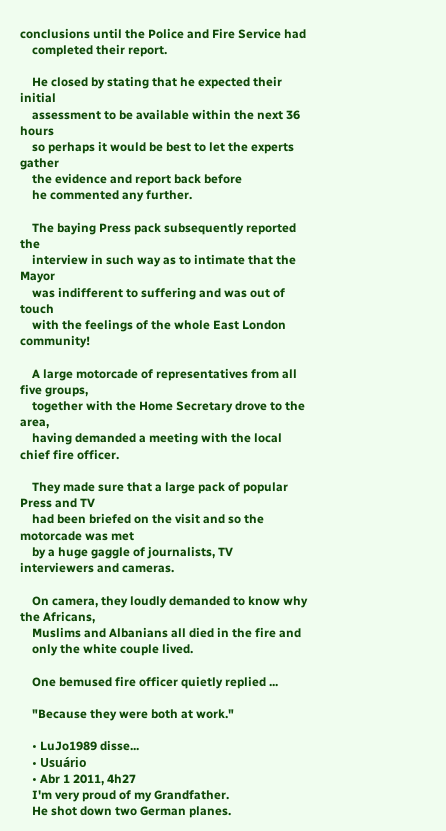conclusions until the Police and Fire Service had
    completed their report.

    He closed by stating that he expected their initial
    assessment to be available within the next 36 hours
    so perhaps it would be best to let the experts gather
    the evidence and report back before
    he commented any further.

    The baying Press pack subsequently reported the
    interview in such way as to intimate that the Mayor
    was indifferent to suffering and was out of touch
    with the feelings of the whole East London community!

    A large motorcade of representatives from all five groups,
    together with the Home Secretary drove to the area,
    having demanded a meeting with the local chief fire officer.

    They made sure that a large pack of popular Press and TV
    had been briefed on the visit and so the motorcade was met
    by a huge gaggle of journalists, TV interviewers and cameras.

    On camera, they loudly demanded to know why the Africans,
    Muslims and Albanians all died in the fire and
    only the white couple lived.

    One bemused fire officer quietly replied ...

    "Because they were both at work."

    • LuJo1989 disse...
    • Usuário
    • Abr 1 2011, 4h27
    I'm very proud of my Grandfather.
    He shot down two German planes.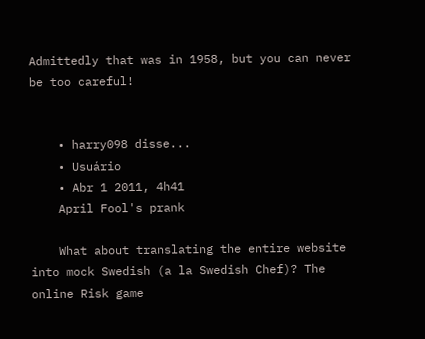Admittedly that was in 1958, but you can never be too careful!


    • harry098 disse...
    • Usuário
    • Abr 1 2011, 4h41
    April Fool's prank

    What about translating the entire website into mock Swedish (a la Swedish Chef)? The online Risk game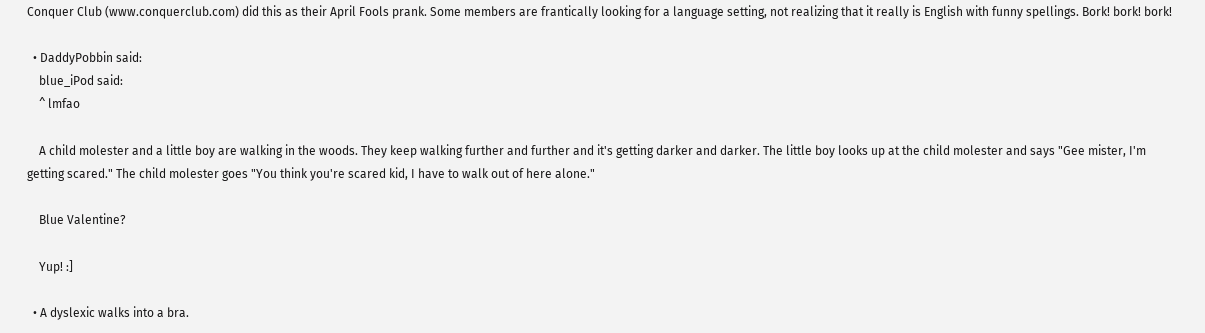Conquer Club (www.conquerclub.com) did this as their April Fools prank. Some members are frantically looking for a language setting, not realizing that it really is English with funny spellings. Bork! bork! bork!

  • DaddyPobbin said:
    blue_iPod said:
    ^ lmfao

    A child molester and a little boy are walking in the woods. They keep walking further and further and it's getting darker and darker. The little boy looks up at the child molester and says "Gee mister, I'm getting scared." The child molester goes "You think you're scared kid, I have to walk out of here alone."

    Blue Valentine?

    Yup! :]

  • A dyslexic walks into a bra.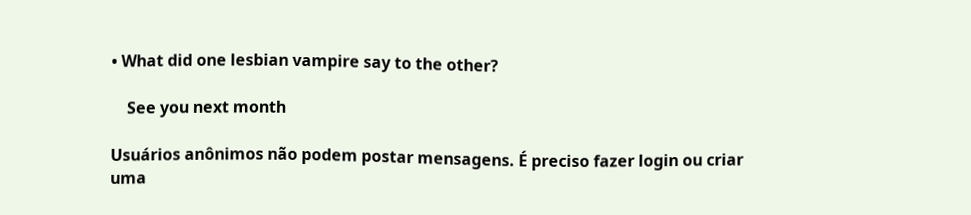• What did one lesbian vampire say to the other?

    See you next month

Usuários anônimos não podem postar mensagens. É preciso fazer login ou criar uma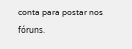conta para postar nos fóruns.